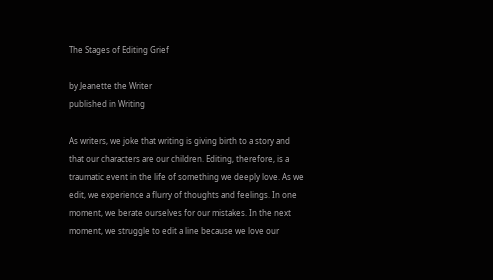The Stages of Editing Grief

by Jeanette the Writer
published in Writing

As writers, we joke that writing is giving birth to a story and that our characters are our children. Editing, therefore, is a traumatic event in the life of something we deeply love. As we edit, we experience a flurry of thoughts and feelings. In one moment, we berate ourselves for our mistakes. In the next moment, we struggle to edit a line because we love our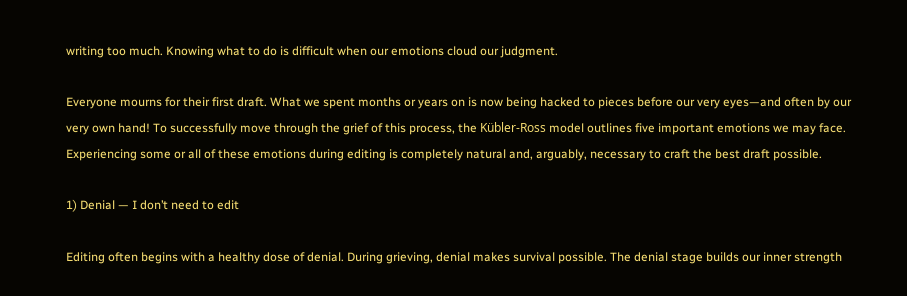writing too much. Knowing what to do is difficult when our emotions cloud our judgment.

Everyone mourns for their first draft. What we spent months or years on is now being hacked to pieces before our very eyes—and often by our very own hand! To successfully move through the grief of this process, the Kübler-Ross model outlines five important emotions we may face. Experiencing some or all of these emotions during editing is completely natural and, arguably, necessary to craft the best draft possible.

1) Denial — I don’t need to edit

Editing often begins with a healthy dose of denial. During grieving, denial makes survival possible. The denial stage builds our inner strength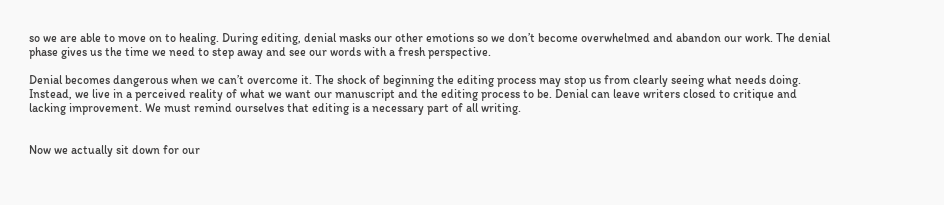so we are able to move on to healing. During editing, denial masks our other emotions so we don’t become overwhelmed and abandon our work. The denial phase gives us the time we need to step away and see our words with a fresh perspective.

Denial becomes dangerous when we can’t overcome it. The shock of beginning the editing process may stop us from clearly seeing what needs doing. Instead, we live in a perceived reality of what we want our manuscript and the editing process to be. Denial can leave writers closed to critique and lacking improvement. We must remind ourselves that editing is a necessary part of all writing.


Now we actually sit down for our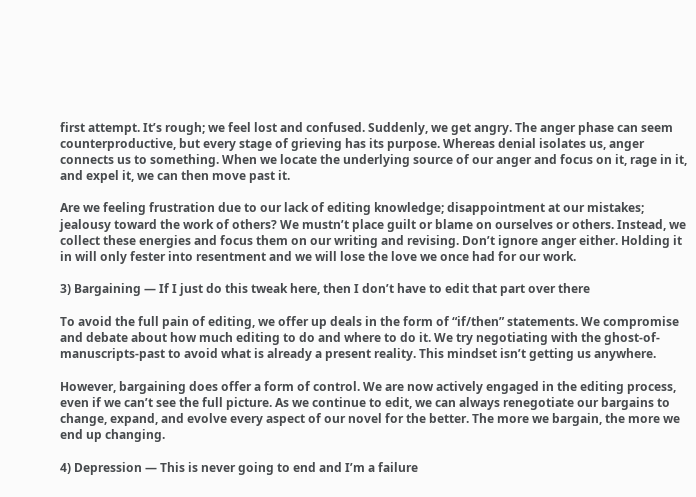first attempt. It’s rough; we feel lost and confused. Suddenly, we get angry. The anger phase can seem counterproductive, but every stage of grieving has its purpose. Whereas denial isolates us, anger connects us to something. When we locate the underlying source of our anger and focus on it, rage in it, and expel it, we can then move past it.

Are we feeling frustration due to our lack of editing knowledge; disappointment at our mistakes; jealousy toward the work of others? We mustn’t place guilt or blame on ourselves or others. Instead, we collect these energies and focus them on our writing and revising. Don’t ignore anger either. Holding it in will only fester into resentment and we will lose the love we once had for our work.

3) Bargaining — If I just do this tweak here, then I don’t have to edit that part over there

To avoid the full pain of editing, we offer up deals in the form of “if/then” statements. We compromise and debate about how much editing to do and where to do it. We try negotiating with the ghost-of-manuscripts-past to avoid what is already a present reality. This mindset isn’t getting us anywhere.

However, bargaining does offer a form of control. We are now actively engaged in the editing process, even if we can’t see the full picture. As we continue to edit, we can always renegotiate our bargains to change, expand, and evolve every aspect of our novel for the better. The more we bargain, the more we end up changing.

4) Depression — This is never going to end and I’m a failure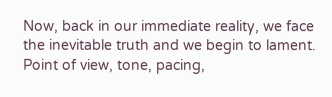Now, back in our immediate reality, we face the inevitable truth and we begin to lament. Point of view, tone, pacing,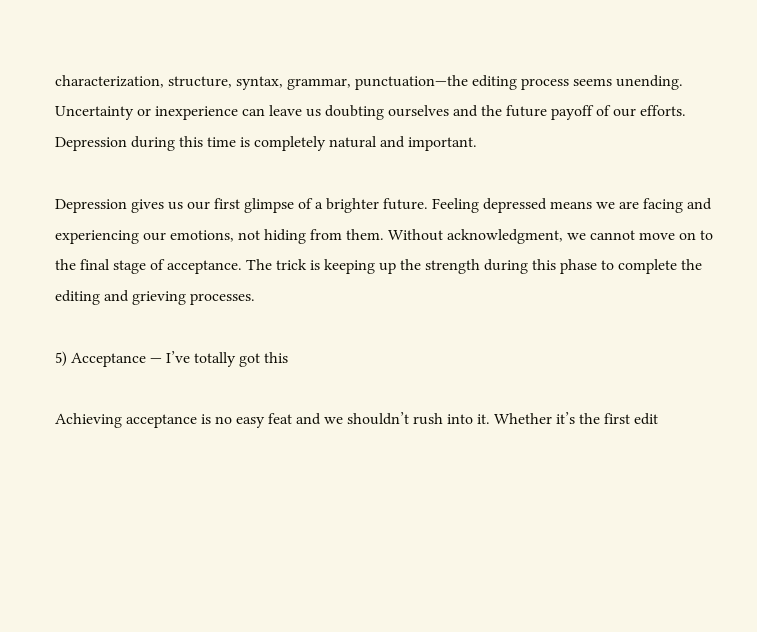characterization, structure, syntax, grammar, punctuation—the editing process seems unending. Uncertainty or inexperience can leave us doubting ourselves and the future payoff of our efforts. Depression during this time is completely natural and important.

Depression gives us our first glimpse of a brighter future. Feeling depressed means we are facing and experiencing our emotions, not hiding from them. Without acknowledgment, we cannot move on to the final stage of acceptance. The trick is keeping up the strength during this phase to complete the editing and grieving processes.

5) Acceptance — I’ve totally got this

Achieving acceptance is no easy feat and we shouldn’t rush into it. Whether it’s the first edit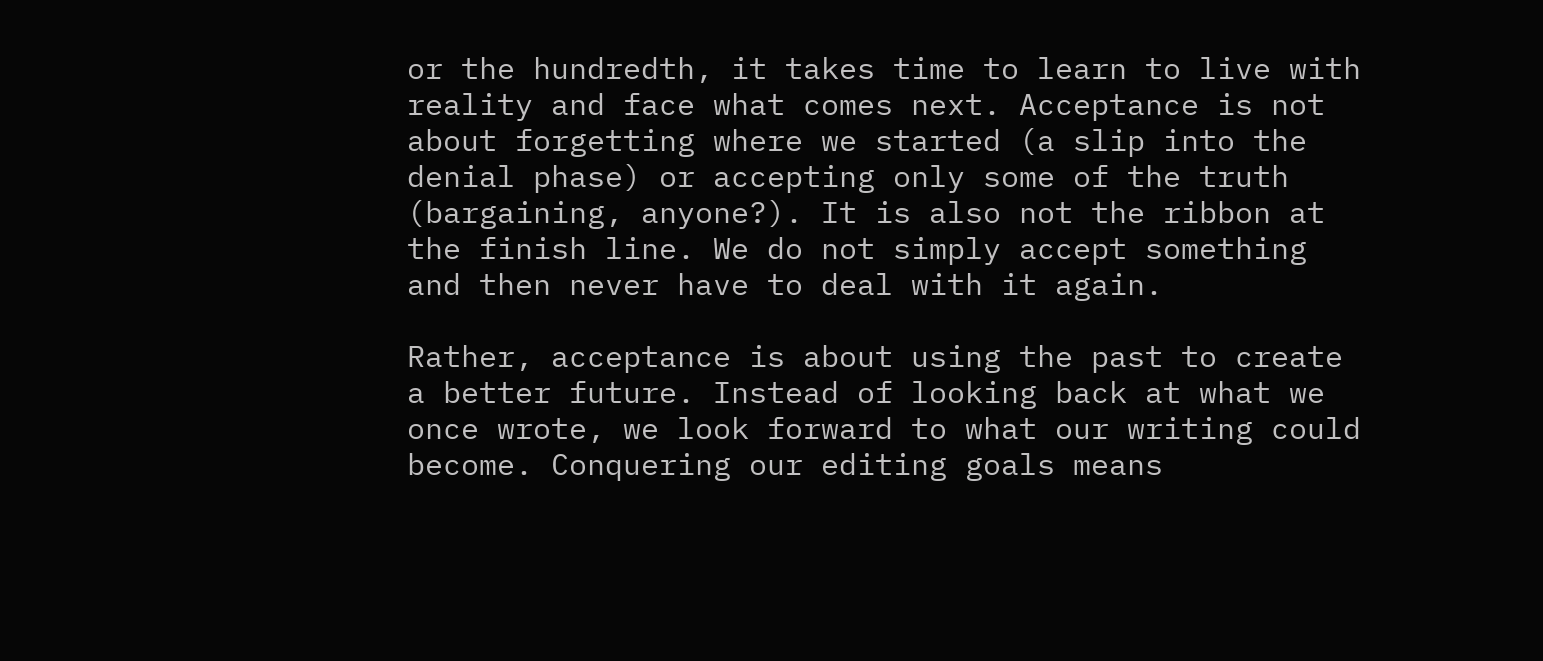or the hundredth, it takes time to learn to live with reality and face what comes next. Acceptance is not about forgetting where we started (a slip into the denial phase) or accepting only some of the truth (bargaining, anyone?). It is also not the ribbon at the finish line. We do not simply accept something and then never have to deal with it again.

Rather, acceptance is about using the past to create a better future. Instead of looking back at what we once wrote, we look forward to what our writing could become. Conquering our editing goals means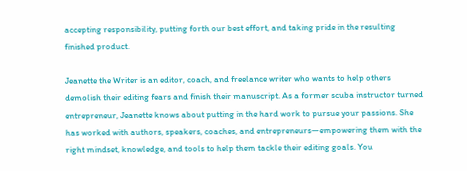accepting responsibility, putting forth our best effort, and taking pride in the resulting finished product.

Jeanette the Writer is an editor, coach, and freelance writer who wants to help others demolish their editing fears and finish their manuscript. As a former scuba instructor turned entrepreneur, Jeanette knows about putting in the hard work to pursue your passions. She has worked with authors, speakers, coaches, and entrepreneurs—empowering them with the right mindset, knowledge, and tools to help them tackle their editing goals. You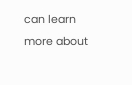can learn more about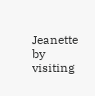Jeanette by visiting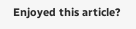Enjoyed this article?